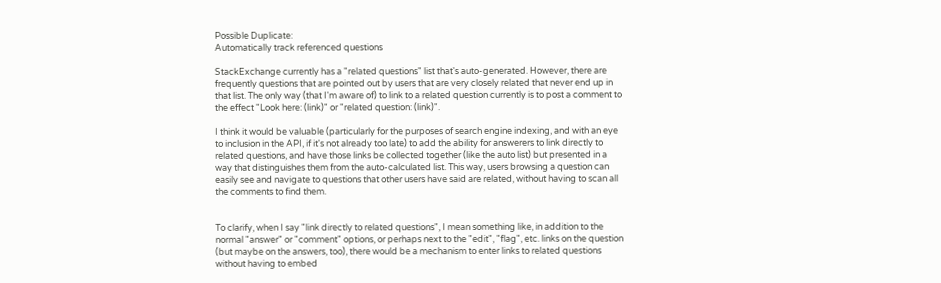Possible Duplicate:
Automatically track referenced questions

StackExchange currently has a "related questions" list that's auto-generated. However, there are frequently questions that are pointed out by users that are very closely related that never end up in that list. The only way (that I'm aware of) to link to a related question currently is to post a comment to the effect "Look here: (link)" or "related question: (link)".

I think it would be valuable (particularly for the purposes of search engine indexing, and with an eye to inclusion in the API, if it's not already too late) to add the ability for answerers to link directly to related questions, and have those links be collected together (like the auto list) but presented in a way that distinguishes them from the auto-calculated list. This way, users browsing a question can easily see and navigate to questions that other users have said are related, without having to scan all the comments to find them.


To clarify, when I say "link directly to related questions", I mean something like, in addition to the normal "answer" or "comment" options, or perhaps next to the "edit", "flag", etc. links on the question (but maybe on the answers, too), there would be a mechanism to enter links to related questions without having to embed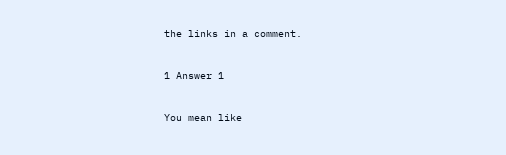the links in a comment.


1 Answer 1


You mean like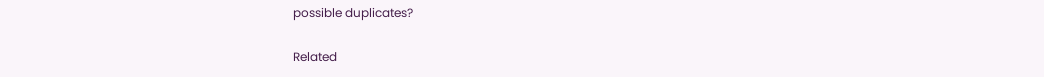possible duplicates?

Related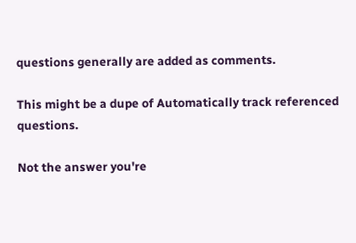questions generally are added as comments.

This might be a dupe of Automatically track referenced questions.

Not the answer you're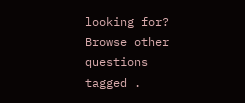looking for? Browse other questions tagged .